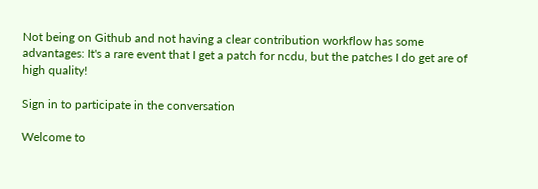Not being on Github and not having a clear contribution workflow has some advantages: It's a rare event that I get a patch for ncdu, but the patches I do get are of high quality!

Sign in to participate in the conversation

Welcome to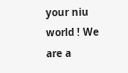your niu world ! We are a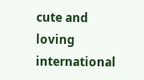cute and loving international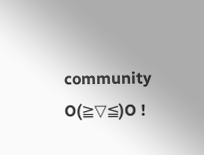community O(≧▽≦)O !